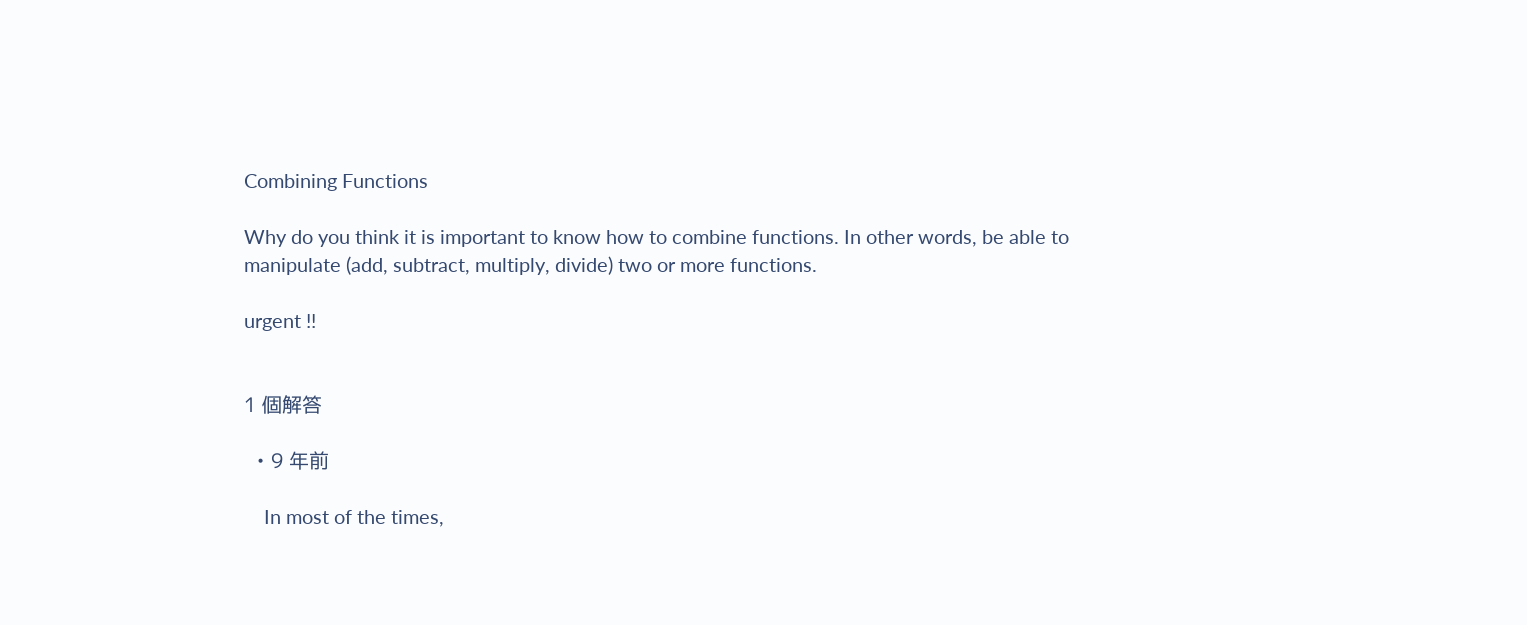Combining Functions

Why do you think it is important to know how to combine functions. In other words, be able to manipulate (add, subtract, multiply, divide) two or more functions.

urgent !!


1 個解答

  • 9 年前

    In most of the times,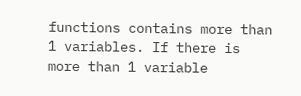functions contains more than 1 variables. If there is more than 1 variable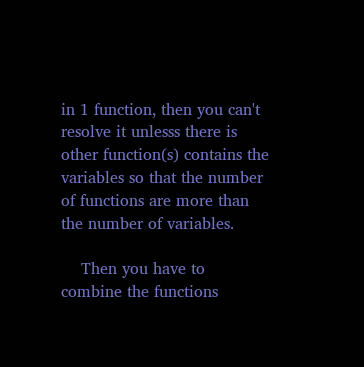in 1 function, then you can't resolve it unlesss there is other function(s) contains the variables so that the number of functions are more than the number of variables.

    Then you have to combine the functions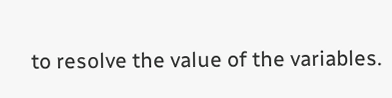to resolve the value of the variables.